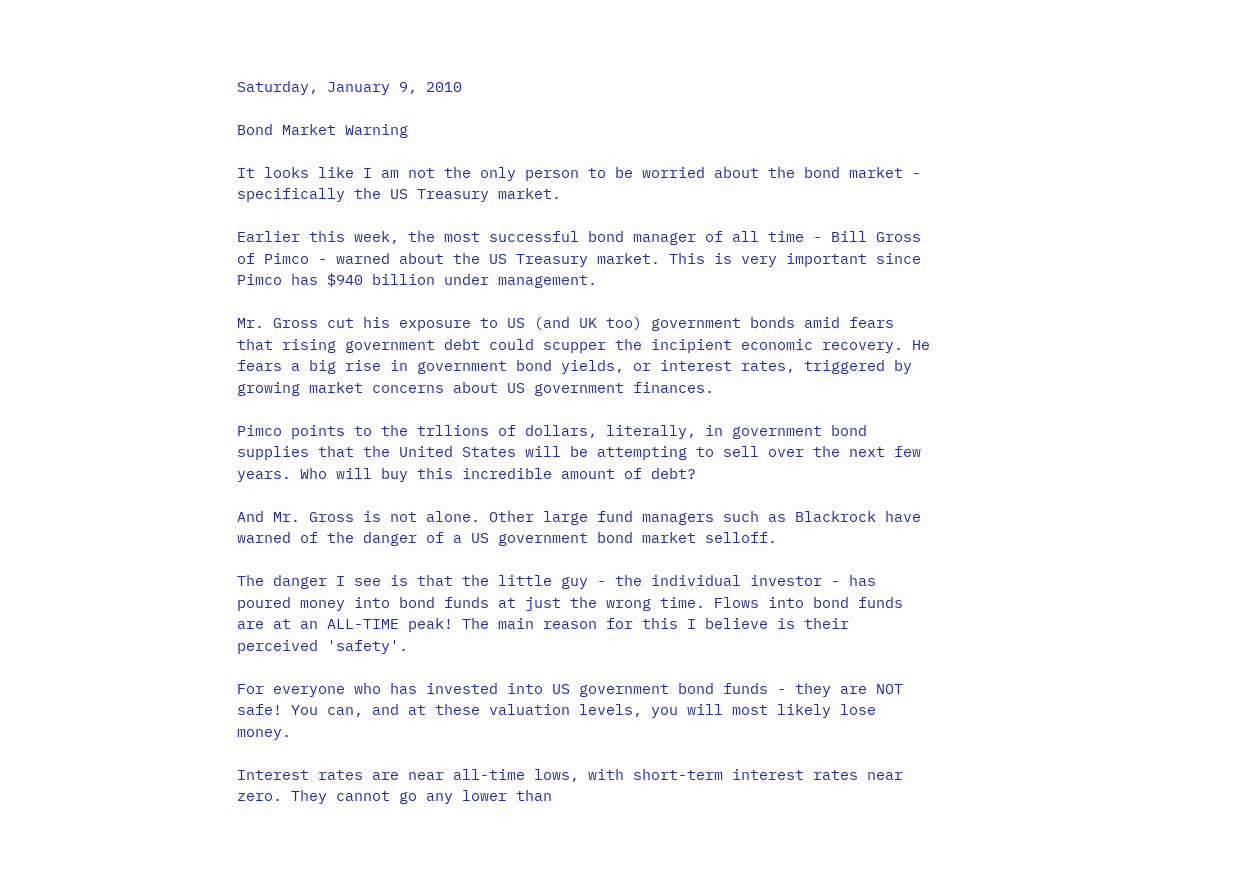Saturday, January 9, 2010

Bond Market Warning

It looks like I am not the only person to be worried about the bond market - specifically the US Treasury market.

Earlier this week, the most successful bond manager of all time - Bill Gross of Pimco - warned about the US Treasury market. This is very important since Pimco has $940 billion under management.

Mr. Gross cut his exposure to US (and UK too) government bonds amid fears that rising government debt could scupper the incipient economic recovery. He fears a big rise in government bond yields, or interest rates, triggered by growing market concerns about US government finances.

Pimco points to the trllions of dollars, literally, in government bond supplies that the United States will be attempting to sell over the next few years. Who will buy this incredible amount of debt?

And Mr. Gross is not alone. Other large fund managers such as Blackrock have warned of the danger of a US government bond market selloff.

The danger I see is that the little guy - the individual investor - has poured money into bond funds at just the wrong time. Flows into bond funds are at an ALL-TIME peak! The main reason for this I believe is their perceived 'safety'.

For everyone who has invested into US government bond funds - they are NOT safe! You can, and at these valuation levels, you will most likely lose money.

Interest rates are near all-time lows, with short-term interest rates near zero. They cannot go any lower than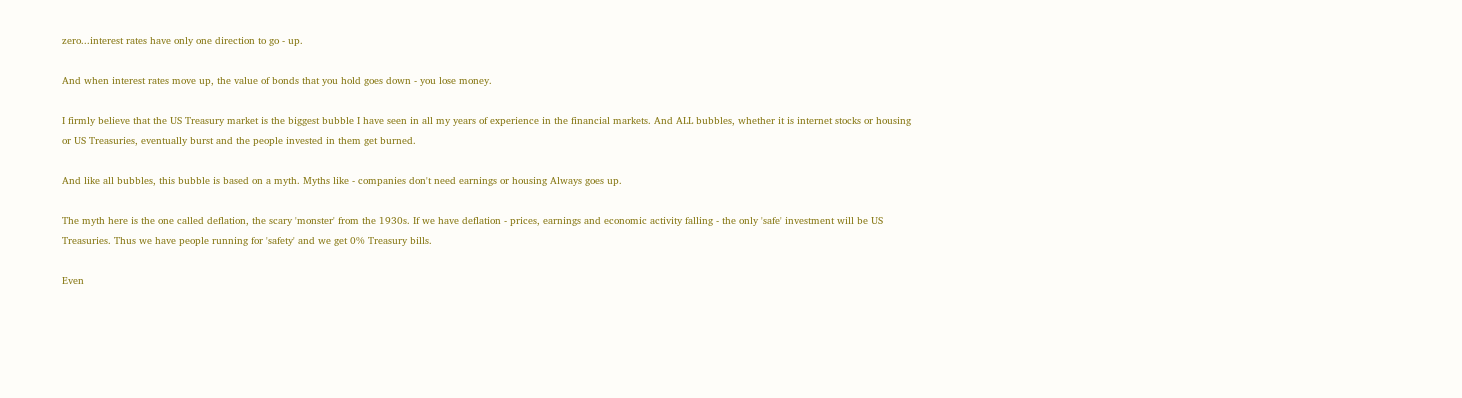zero...interest rates have only one direction to go - up.

And when interest rates move up, the value of bonds that you hold goes down - you lose money.

I firmly believe that the US Treasury market is the biggest bubble I have seen in all my years of experience in the financial markets. And ALL bubbles, whether it is internet stocks or housing or US Treasuries, eventually burst and the people invested in them get burned.

And like all bubbles, this bubble is based on a myth. Myths like - companies don't need earnings or housing Always goes up.

The myth here is the one called deflation, the scary 'monster' from the 1930s. If we have deflation - prices, earnings and economic activity falling - the only 'safe' investment will be US Treasuries. Thus we have people running for 'safety' and we get 0% Treasury bills.

Even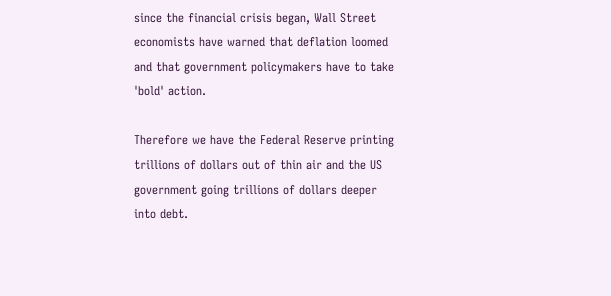since the financial crisis began, Wall Street economists have warned that deflation loomed and that government policymakers have to take 'bold' action.

Therefore we have the Federal Reserve printing trillions of dollars out of thin air and the US government going trillions of dollars deeper into debt.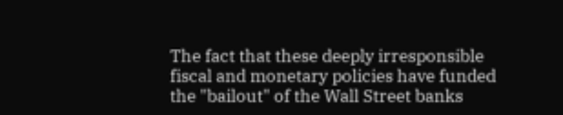The fact that these deeply irresponsible fiscal and monetary policies have funded the "bailout" of the Wall Street banks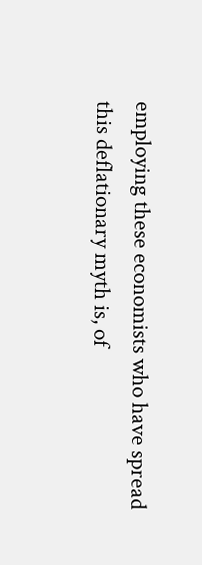employing these economists who have spread this deflationary myth is, of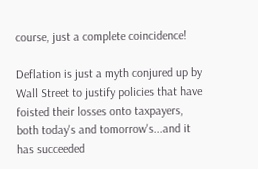course, just a complete coincidence!

Deflation is just a myth conjured up by Wall Street to justify policies that have foisted their losses onto taxpayers, both today's and tomorrow's...and it has succeeded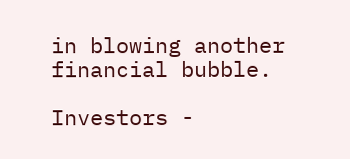in blowing another financial bubble.

Investors -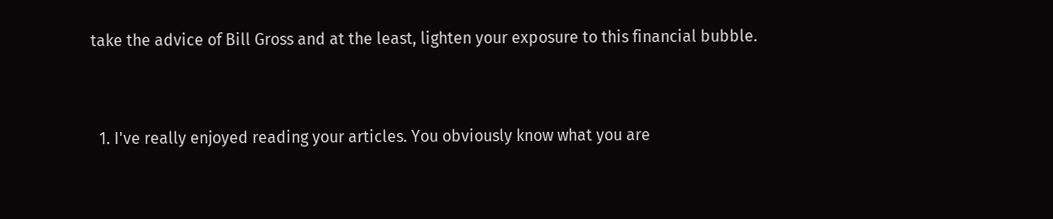take the advice of Bill Gross and at the least, lighten your exposure to this financial bubble.


  1. I've really enjoyed reading your articles. You obviously know what you are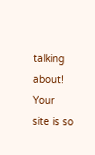talking about! Your site is so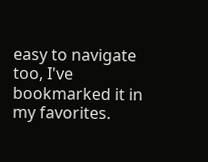easy to navigate too, I've bookmarked it in my favorites.